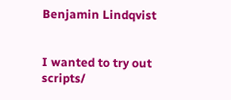Benjamin Lindqvist


I wanted to try out scripts/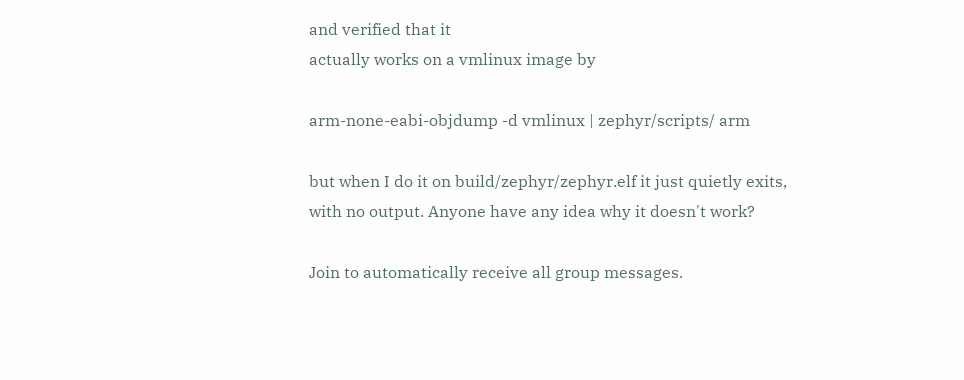and verified that it
actually works on a vmlinux image by

arm-none-eabi-objdump -d vmlinux | zephyr/scripts/ arm

but when I do it on build/zephyr/zephyr.elf it just quietly exits,
with no output. Anyone have any idea why it doesn't work?

Join to automatically receive all group messages.